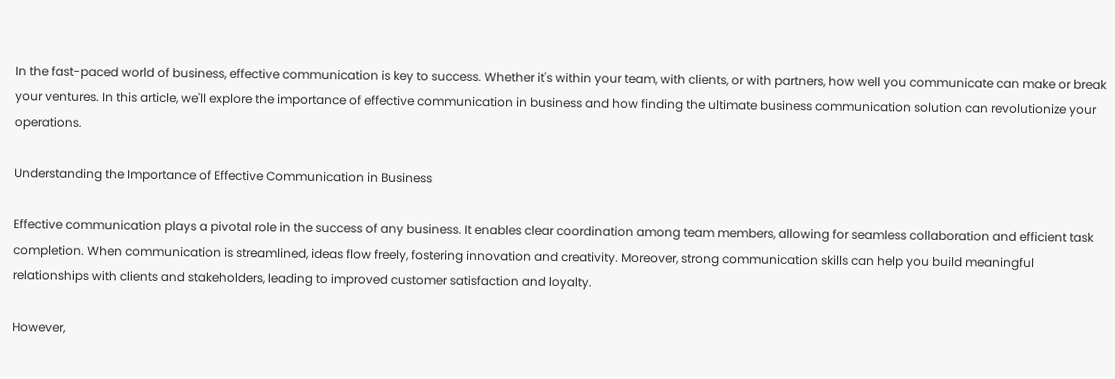In the fast-paced world of business, effective communication is key to success. Whether it's within your team, with clients, or with partners, how well you communicate can make or break your ventures. In this article, we'll explore the importance of effective communication in business and how finding the ultimate business communication solution can revolutionize your operations.

Understanding the Importance of Effective Communication in Business

Effective communication plays a pivotal role in the success of any business. It enables clear coordination among team members, allowing for seamless collaboration and efficient task completion. When communication is streamlined, ideas flow freely, fostering innovation and creativity. Moreover, strong communication skills can help you build meaningful relationships with clients and stakeholders, leading to improved customer satisfaction and loyalty.

However,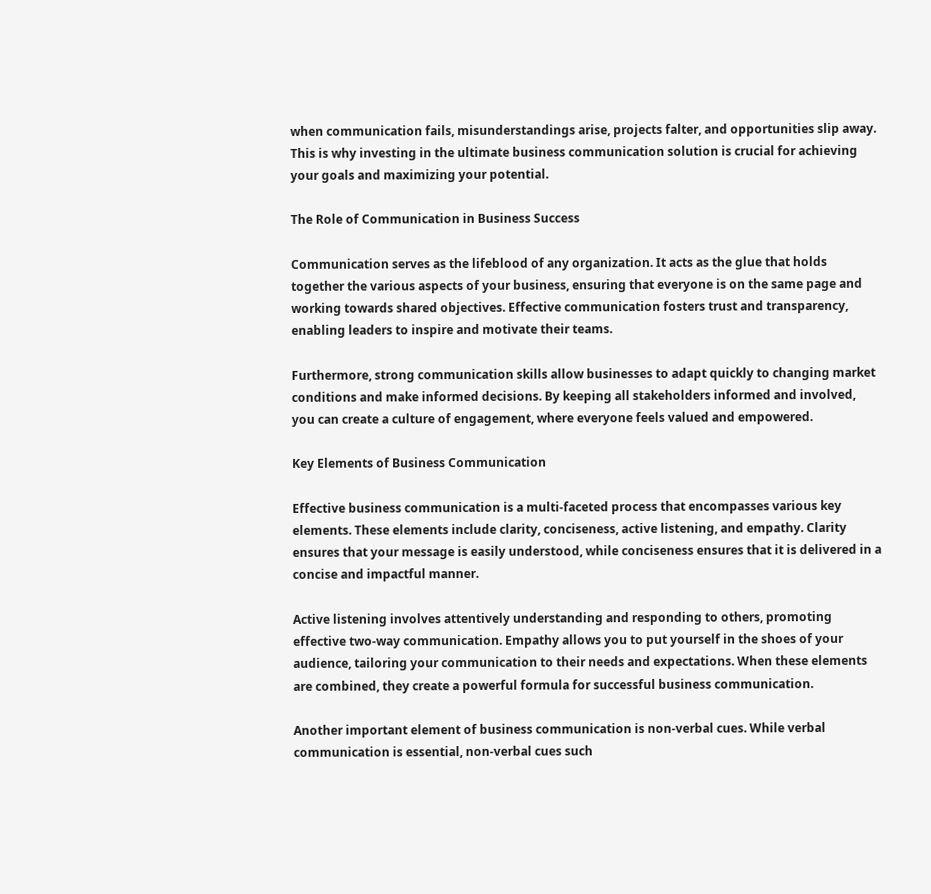when communication fails, misunderstandings arise, projects falter, and opportunities slip away. This is why investing in the ultimate business communication solution is crucial for achieving your goals and maximizing your potential.

The Role of Communication in Business Success

Communication serves as the lifeblood of any organization. It acts as the glue that holds together the various aspects of your business, ensuring that everyone is on the same page and working towards shared objectives. Effective communication fosters trust and transparency, enabling leaders to inspire and motivate their teams.

Furthermore, strong communication skills allow businesses to adapt quickly to changing market conditions and make informed decisions. By keeping all stakeholders informed and involved, you can create a culture of engagement, where everyone feels valued and empowered.

Key Elements of Business Communication

Effective business communication is a multi-faceted process that encompasses various key elements. These elements include clarity, conciseness, active listening, and empathy. Clarity ensures that your message is easily understood, while conciseness ensures that it is delivered in a concise and impactful manner.

Active listening involves attentively understanding and responding to others, promoting effective two-way communication. Empathy allows you to put yourself in the shoes of your audience, tailoring your communication to their needs and expectations. When these elements are combined, they create a powerful formula for successful business communication.

Another important element of business communication is non-verbal cues. While verbal communication is essential, non-verbal cues such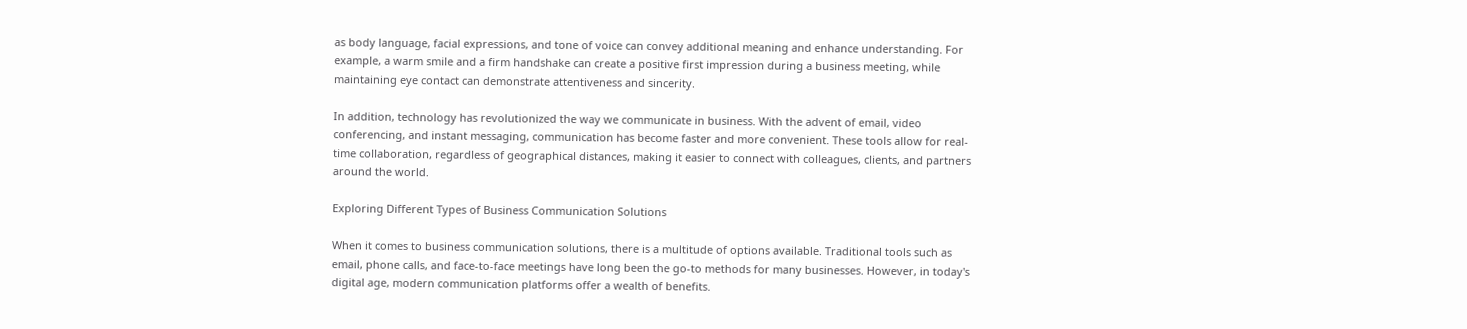as body language, facial expressions, and tone of voice can convey additional meaning and enhance understanding. For example, a warm smile and a firm handshake can create a positive first impression during a business meeting, while maintaining eye contact can demonstrate attentiveness and sincerity.

In addition, technology has revolutionized the way we communicate in business. With the advent of email, video conferencing, and instant messaging, communication has become faster and more convenient. These tools allow for real-time collaboration, regardless of geographical distances, making it easier to connect with colleagues, clients, and partners around the world.

Exploring Different Types of Business Communication Solutions

When it comes to business communication solutions, there is a multitude of options available. Traditional tools such as email, phone calls, and face-to-face meetings have long been the go-to methods for many businesses. However, in today's digital age, modern communication platforms offer a wealth of benefits.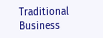Traditional Business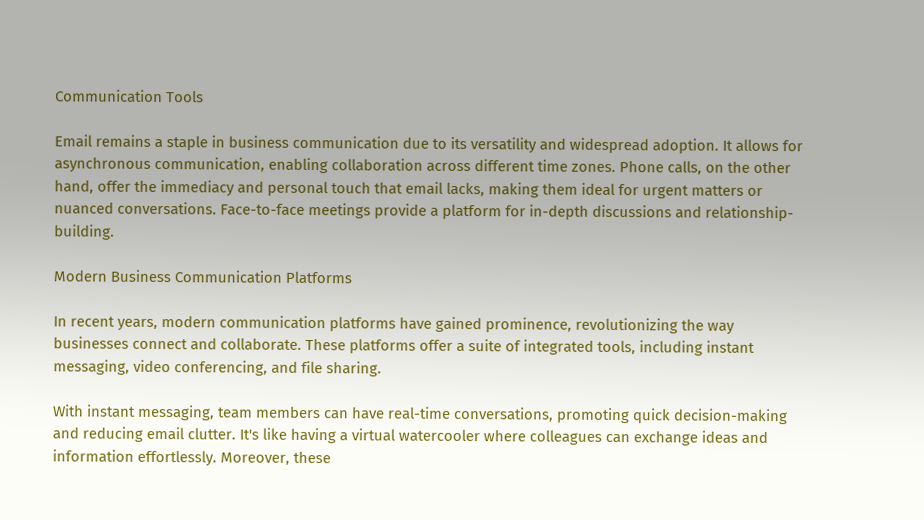Communication Tools

Email remains a staple in business communication due to its versatility and widespread adoption. It allows for asynchronous communication, enabling collaboration across different time zones. Phone calls, on the other hand, offer the immediacy and personal touch that email lacks, making them ideal for urgent matters or nuanced conversations. Face-to-face meetings provide a platform for in-depth discussions and relationship-building.

Modern Business Communication Platforms

In recent years, modern communication platforms have gained prominence, revolutionizing the way businesses connect and collaborate. These platforms offer a suite of integrated tools, including instant messaging, video conferencing, and file sharing.

With instant messaging, team members can have real-time conversations, promoting quick decision-making and reducing email clutter. It's like having a virtual watercooler where colleagues can exchange ideas and information effortlessly. Moreover, these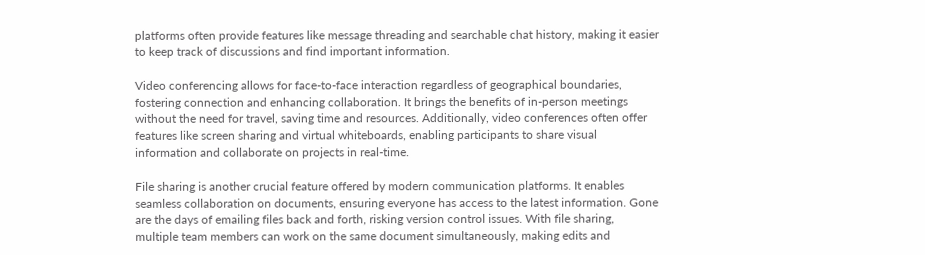platforms often provide features like message threading and searchable chat history, making it easier to keep track of discussions and find important information.

Video conferencing allows for face-to-face interaction regardless of geographical boundaries, fostering connection and enhancing collaboration. It brings the benefits of in-person meetings without the need for travel, saving time and resources. Additionally, video conferences often offer features like screen sharing and virtual whiteboards, enabling participants to share visual information and collaborate on projects in real-time.

File sharing is another crucial feature offered by modern communication platforms. It enables seamless collaboration on documents, ensuring everyone has access to the latest information. Gone are the days of emailing files back and forth, risking version control issues. With file sharing, multiple team members can work on the same document simultaneously, making edits and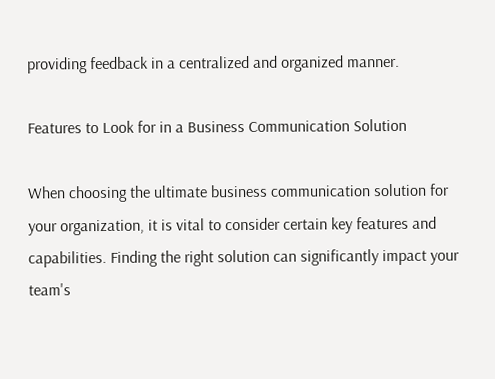providing feedback in a centralized and organized manner.

Features to Look for in a Business Communication Solution

When choosing the ultimate business communication solution for your organization, it is vital to consider certain key features and capabilities. Finding the right solution can significantly impact your team's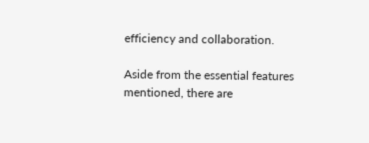efficiency and collaboration.

Aside from the essential features mentioned, there are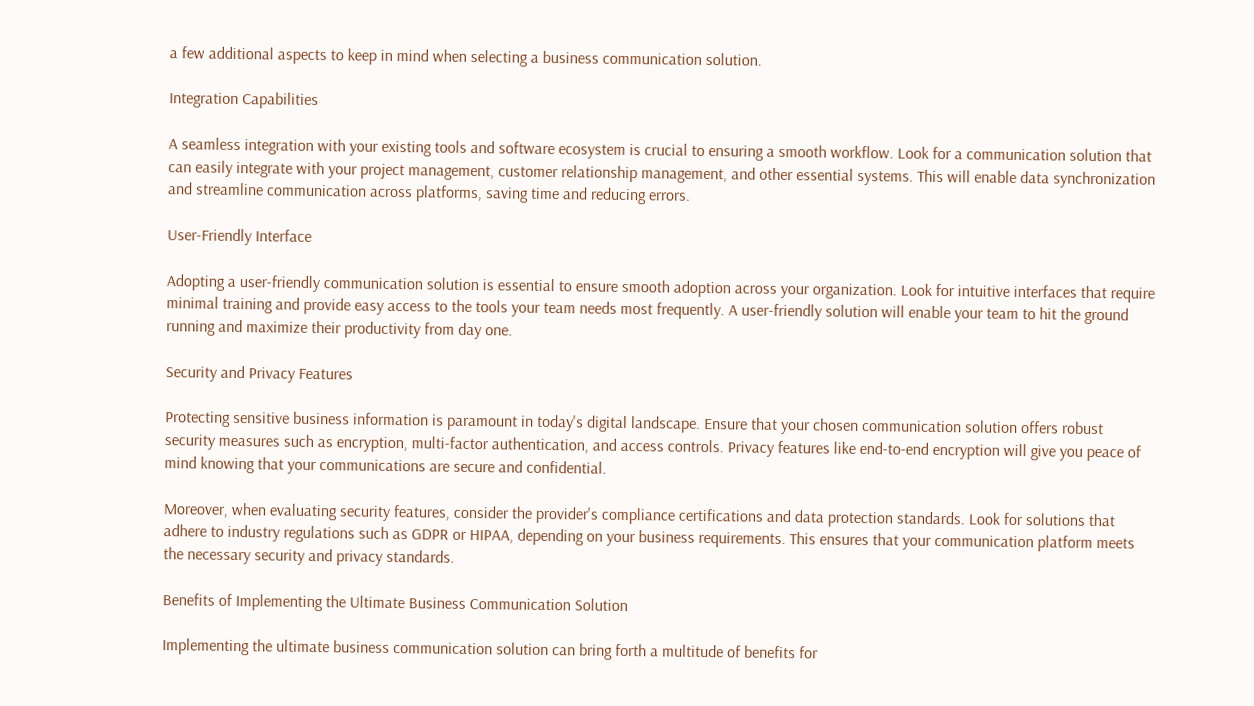a few additional aspects to keep in mind when selecting a business communication solution.

Integration Capabilities

A seamless integration with your existing tools and software ecosystem is crucial to ensuring a smooth workflow. Look for a communication solution that can easily integrate with your project management, customer relationship management, and other essential systems. This will enable data synchronization and streamline communication across platforms, saving time and reducing errors.

User-Friendly Interface

Adopting a user-friendly communication solution is essential to ensure smooth adoption across your organization. Look for intuitive interfaces that require minimal training and provide easy access to the tools your team needs most frequently. A user-friendly solution will enable your team to hit the ground running and maximize their productivity from day one.

Security and Privacy Features

Protecting sensitive business information is paramount in today's digital landscape. Ensure that your chosen communication solution offers robust security measures such as encryption, multi-factor authentication, and access controls. Privacy features like end-to-end encryption will give you peace of mind knowing that your communications are secure and confidential.

Moreover, when evaluating security features, consider the provider's compliance certifications and data protection standards. Look for solutions that adhere to industry regulations such as GDPR or HIPAA, depending on your business requirements. This ensures that your communication platform meets the necessary security and privacy standards.

Benefits of Implementing the Ultimate Business Communication Solution

Implementing the ultimate business communication solution can bring forth a multitude of benefits for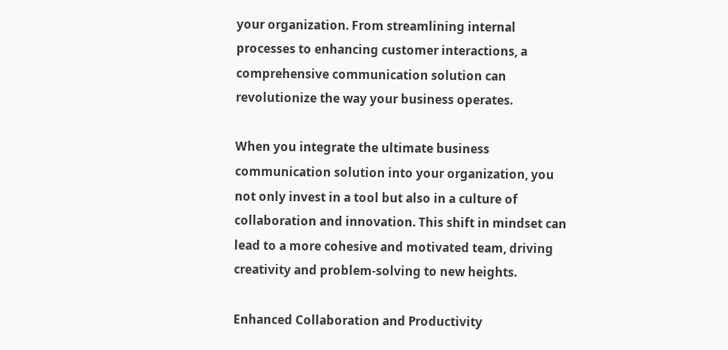your organization. From streamlining internal processes to enhancing customer interactions, a comprehensive communication solution can revolutionize the way your business operates.

When you integrate the ultimate business communication solution into your organization, you not only invest in a tool but also in a culture of collaboration and innovation. This shift in mindset can lead to a more cohesive and motivated team, driving creativity and problem-solving to new heights.

Enhanced Collaboration and Productivity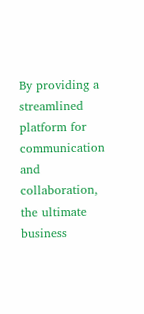By providing a streamlined platform for communication and collaboration, the ultimate business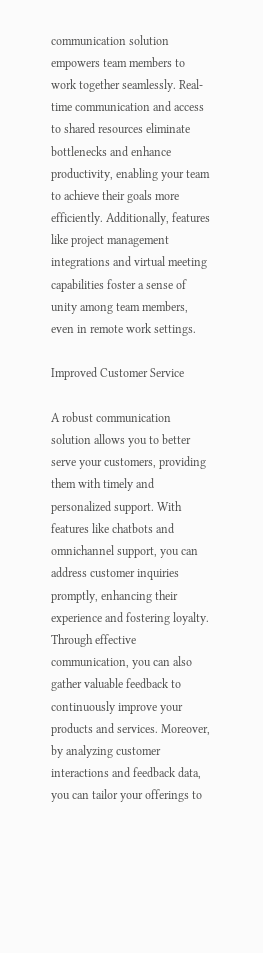communication solution empowers team members to work together seamlessly. Real-time communication and access to shared resources eliminate bottlenecks and enhance productivity, enabling your team to achieve their goals more efficiently. Additionally, features like project management integrations and virtual meeting capabilities foster a sense of unity among team members, even in remote work settings.

Improved Customer Service

A robust communication solution allows you to better serve your customers, providing them with timely and personalized support. With features like chatbots and omnichannel support, you can address customer inquiries promptly, enhancing their experience and fostering loyalty. Through effective communication, you can also gather valuable feedback to continuously improve your products and services. Moreover, by analyzing customer interactions and feedback data, you can tailor your offerings to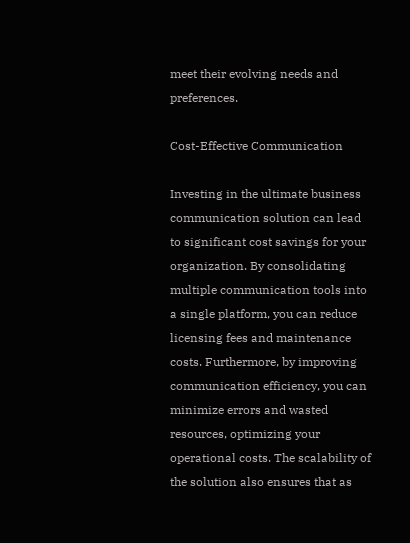meet their evolving needs and preferences.

Cost-Effective Communication

Investing in the ultimate business communication solution can lead to significant cost savings for your organization. By consolidating multiple communication tools into a single platform, you can reduce licensing fees and maintenance costs. Furthermore, by improving communication efficiency, you can minimize errors and wasted resources, optimizing your operational costs. The scalability of the solution also ensures that as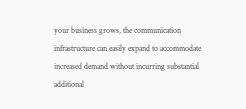your business grows, the communication infrastructure can easily expand to accommodate increased demand without incurring substantial additional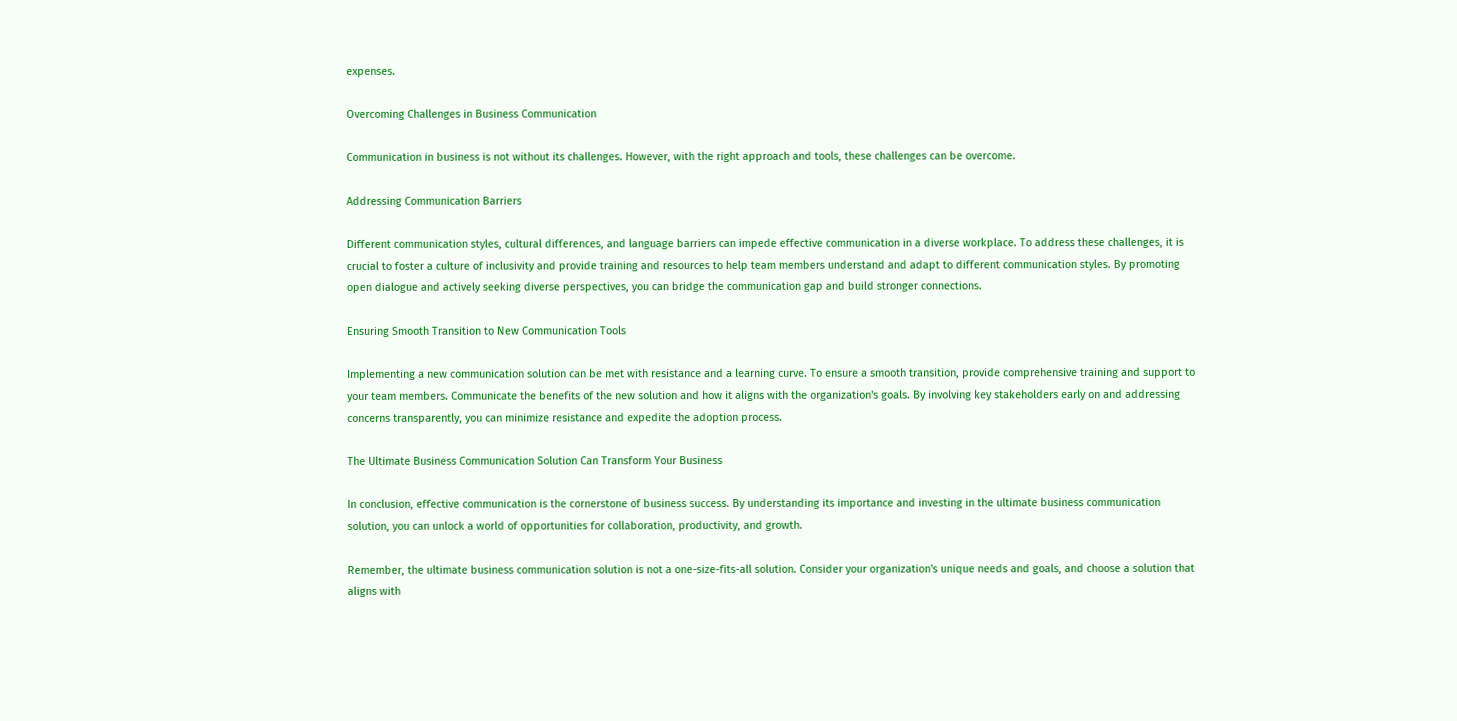expenses.

Overcoming Challenges in Business Communication

Communication in business is not without its challenges. However, with the right approach and tools, these challenges can be overcome.

Addressing Communication Barriers

Different communication styles, cultural differences, and language barriers can impede effective communication in a diverse workplace. To address these challenges, it is crucial to foster a culture of inclusivity and provide training and resources to help team members understand and adapt to different communication styles. By promoting open dialogue and actively seeking diverse perspectives, you can bridge the communication gap and build stronger connections.

Ensuring Smooth Transition to New Communication Tools

Implementing a new communication solution can be met with resistance and a learning curve. To ensure a smooth transition, provide comprehensive training and support to your team members. Communicate the benefits of the new solution and how it aligns with the organization's goals. By involving key stakeholders early on and addressing concerns transparently, you can minimize resistance and expedite the adoption process.

The Ultimate Business Communication Solution Can Transform Your Business

In conclusion, effective communication is the cornerstone of business success. By understanding its importance and investing in the ultimate business communication solution, you can unlock a world of opportunities for collaboration, productivity, and growth.

Remember, the ultimate business communication solution is not a one-size-fits-all solution. Consider your organization's unique needs and goals, and choose a solution that aligns with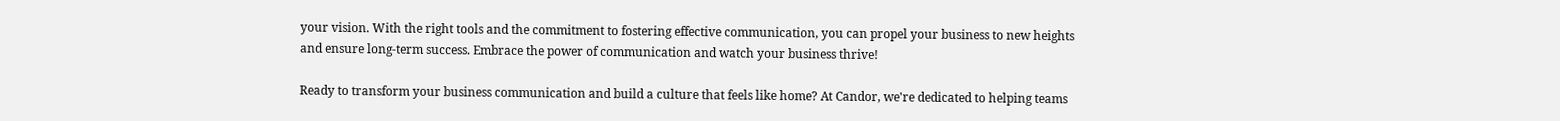your vision. With the right tools and the commitment to fostering effective communication, you can propel your business to new heights and ensure long-term success. Embrace the power of communication and watch your business thrive!

Ready to transform your business communication and build a culture that feels like home? At Candor, we're dedicated to helping teams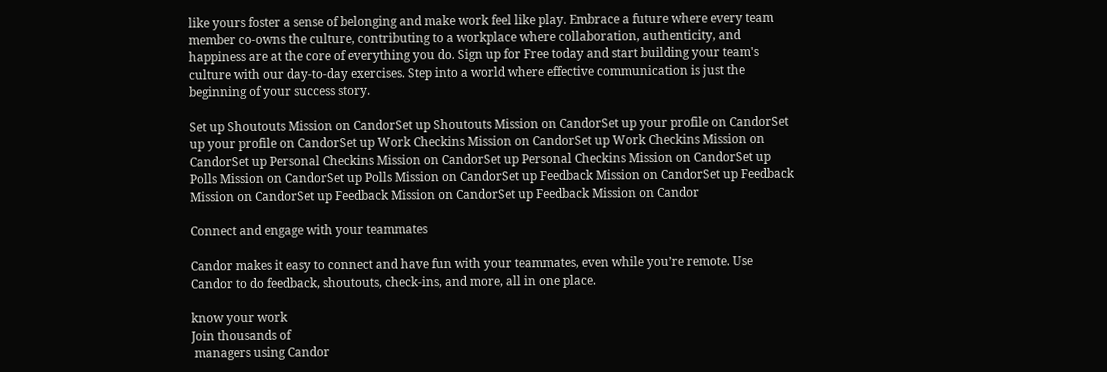like yours foster a sense of belonging and make work feel like play. Embrace a future where every team member co-owns the culture, contributing to a workplace where collaboration, authenticity, and happiness are at the core of everything you do. Sign up for Free today and start building your team's culture with our day-to-day exercises. Step into a world where effective communication is just the beginning of your success story.

Set up Shoutouts Mission on CandorSet up Shoutouts Mission on CandorSet up your profile on CandorSet up your profile on CandorSet up Work Checkins Mission on CandorSet up Work Checkins Mission on CandorSet up Personal Checkins Mission on CandorSet up Personal Checkins Mission on CandorSet up Polls Mission on CandorSet up Polls Mission on CandorSet up Feedback Mission on CandorSet up Feedback Mission on CandorSet up Feedback Mission on CandorSet up Feedback Mission on Candor

Connect and engage with your teammates

Candor makes it easy to connect and have fun with your teammates, even while you’re remote. Use Candor to do feedback, shoutouts, check-ins, and more, all in one place.

know your work
Join thousands of
 managers using Candor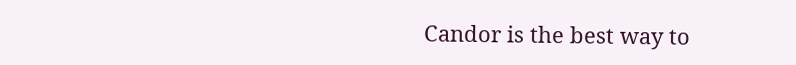Candor is the best way to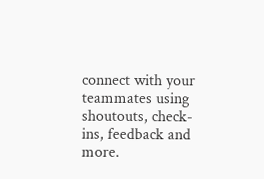connect with your teammates using shoutouts, check-ins, feedback and more.